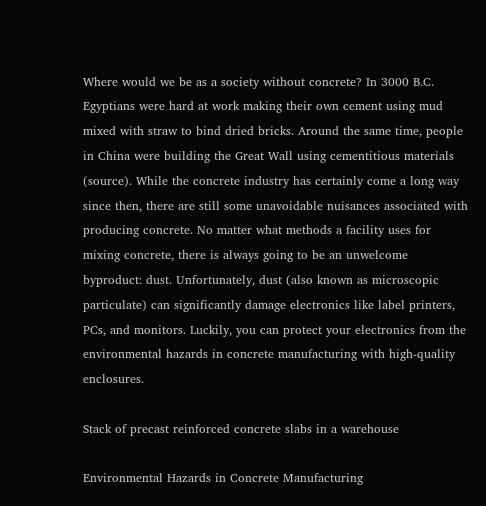Where would we be as a society without concrete? In 3000 B.C. Egyptians were hard at work making their own cement using mud mixed with straw to bind dried bricks. Around the same time, people in China were building the Great Wall using cementitious materials (source). While the concrete industry has certainly come a long way since then, there are still some unavoidable nuisances associated with producing concrete. No matter what methods a facility uses for mixing concrete, there is always going to be an unwelcome byproduct: dust. Unfortunately, dust (also known as microscopic particulate) can significantly damage electronics like label printers, PCs, and monitors. Luckily, you can protect your electronics from the environmental hazards in concrete manufacturing with high-quality enclosures.

Stack of precast reinforced concrete slabs in a warehouse

Environmental Hazards in Concrete Manufacturing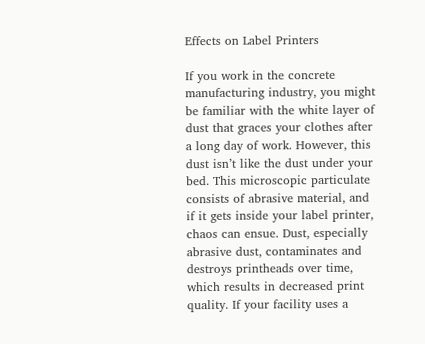Effects on Label Printers

If you work in the concrete manufacturing industry, you might be familiar with the white layer of dust that graces your clothes after a long day of work. However, this dust isn’t like the dust under your bed. This microscopic particulate consists of abrasive material, and if it gets inside your label printer, chaos can ensue. Dust, especially abrasive dust, contaminates and destroys printheads over time, which results in decreased print quality. If your facility uses a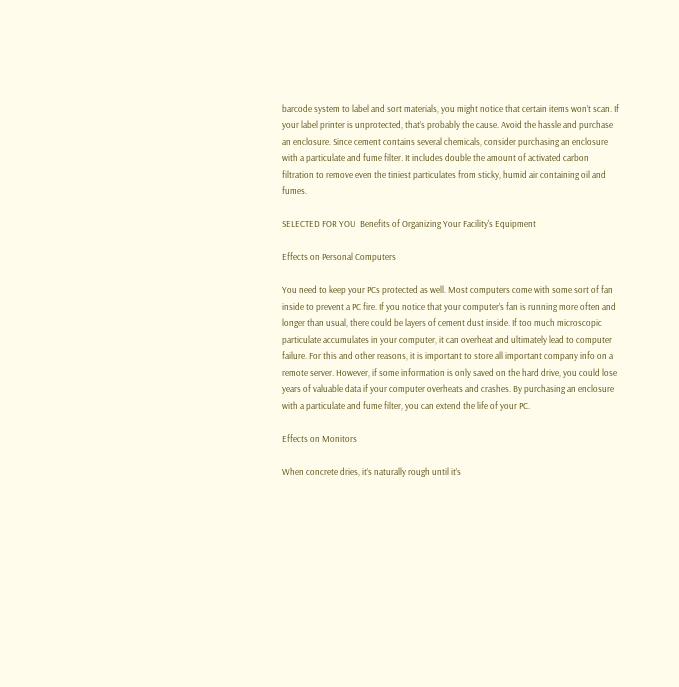barcode system to label and sort materials, you might notice that certain items won’t scan. If your label printer is unprotected, that’s probably the cause. Avoid the hassle and purchase an enclosure. Since cement contains several chemicals, consider purchasing an enclosure with a particulate and fume filter. It includes double the amount of activated carbon filtration to remove even the tiniest particulates from sticky, humid air containing oil and fumes.

SELECTED FOR YOU  Benefits of Organizing Your Facility's Equipment

Effects on Personal Computers

You need to keep your PCs protected as well. Most computers come with some sort of fan inside to prevent a PC fire. If you notice that your computer’s fan is running more often and longer than usual, there could be layers of cement dust inside. If too much microscopic particulate accumulates in your computer, it can overheat and ultimately lead to computer failure. For this and other reasons, it is important to store all important company info on a remote server. However, if some information is only saved on the hard drive, you could lose years of valuable data if your computer overheats and crashes. By purchasing an enclosure with a particulate and fume filter, you can extend the life of your PC.

Effects on Monitors

When concrete dries, it’s naturally rough until it’s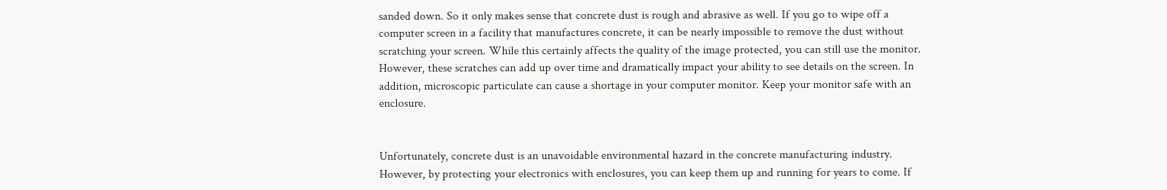sanded down. So it only makes sense that concrete dust is rough and abrasive as well. If you go to wipe off a computer screen in a facility that manufactures concrete, it can be nearly impossible to remove the dust without scratching your screen. While this certainly affects the quality of the image protected, you can still use the monitor. However, these scratches can add up over time and dramatically impact your ability to see details on the screen. In addition, microscopic particulate can cause a shortage in your computer monitor. Keep your monitor safe with an enclosure.


Unfortunately, concrete dust is an unavoidable environmental hazard in the concrete manufacturing industry. However, by protecting your electronics with enclosures, you can keep them up and running for years to come. If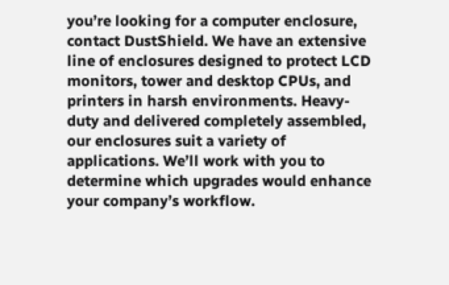you’re looking for a computer enclosure, contact DustShield. We have an extensive line of enclosures designed to protect LCD monitors, tower and desktop CPUs, and printers in harsh environments. Heavy-duty and delivered completely assembled, our enclosures suit a variety of applications. We’ll work with you to determine which upgrades would enhance your company’s workflow.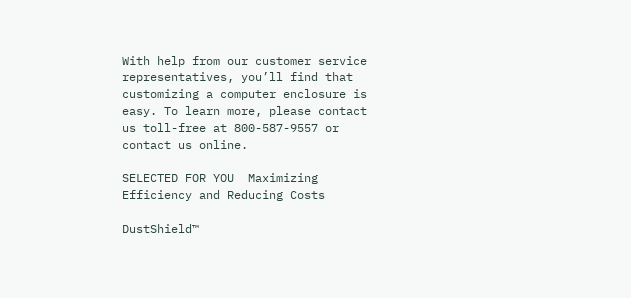With help from our customer service representatives, you’ll find that customizing a computer enclosure is easy. To learn more, please contact us toll-free at 800-587-9557 or contact us online.

SELECTED FOR YOU  Maximizing Efficiency and Reducing Costs

DustShield™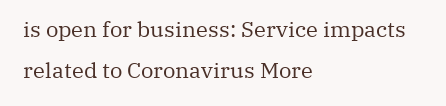is open for business: Service impacts related to Coronavirus More